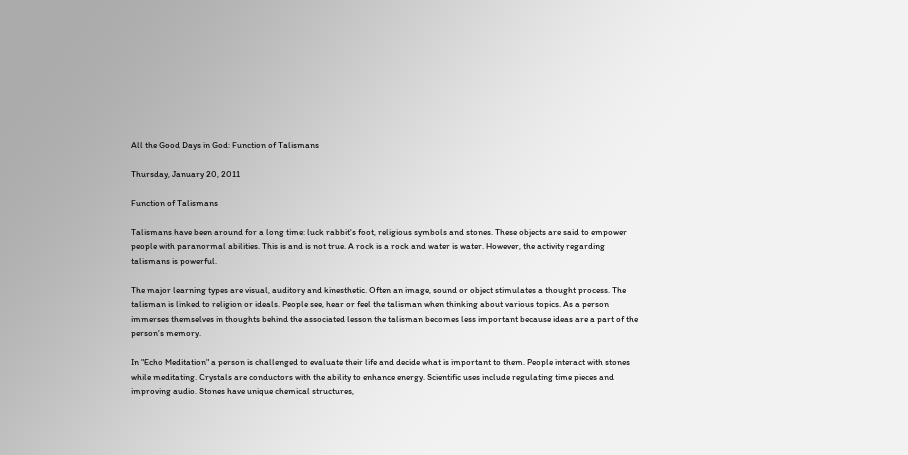All the Good Days in God: Function of Talismans

Thursday, January 20, 2011

Function of Talismans

Talismans have been around for a long time: luck rabbit's foot, religious symbols and stones. These objects are said to empower people with paranormal abilities. This is and is not true. A rock is a rock and water is water. However, the activity regarding talismans is powerful.

The major learning types are visual, auditory and kinesthetic. Often an image, sound or object stimulates a thought process. The talisman is linked to religion or ideals. People see, hear or feel the talisman when thinking about various topics. As a person immerses themselves in thoughts behind the associated lesson the talisman becomes less important because ideas are a part of the person's memory.

In "Echo Meditation" a person is challenged to evaluate their life and decide what is important to them. People interact with stones while meditating. Crystals are conductors with the ability to enhance energy. Scientific uses include regulating time pieces and improving audio. Stones have unique chemical structures,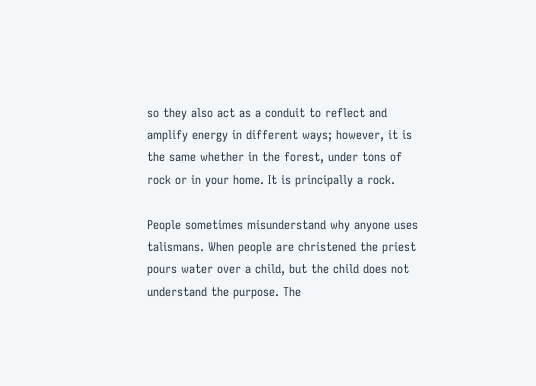so they also act as a conduit to reflect and amplify energy in different ways; however, it is the same whether in the forest, under tons of rock or in your home. It is principally a rock.

People sometimes misunderstand why anyone uses talismans. When people are christened the priest pours water over a child, but the child does not understand the purpose. The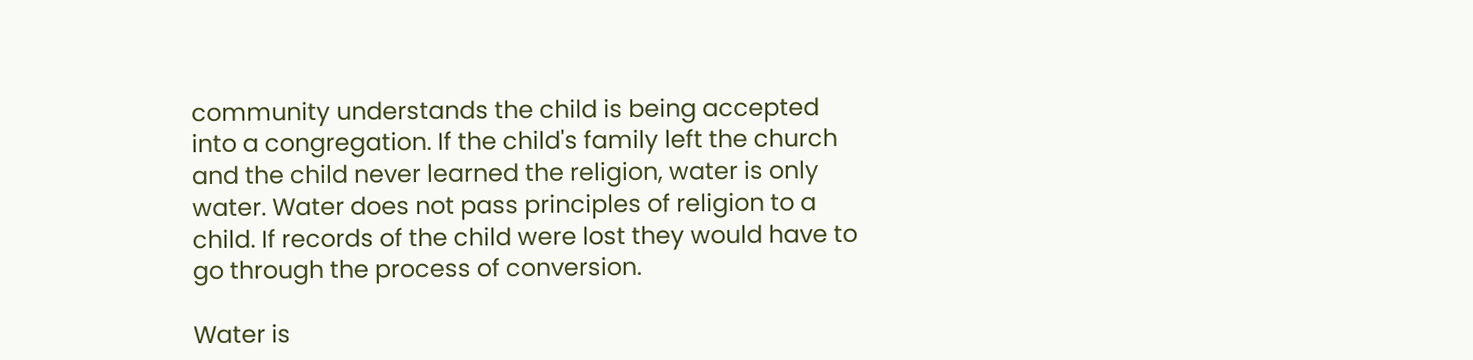community understands the child is being accepted into a congregation. If the child's family left the church and the child never learned the religion, water is only water. Water does not pass principles of religion to a child. If records of the child were lost they would have to go through the process of conversion.

Water is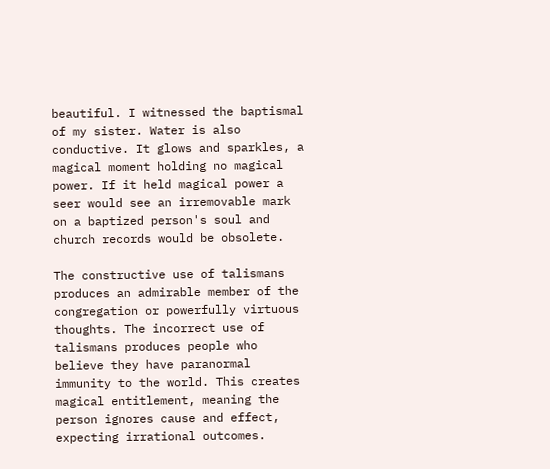beautiful. I witnessed the baptismal of my sister. Water is also conductive. It glows and sparkles, a magical moment holding no magical power. If it held magical power a seer would see an irremovable mark on a baptized person's soul and church records would be obsolete.

The constructive use of talismans produces an admirable member of the congregation or powerfully virtuous thoughts. The incorrect use of talismans produces people who believe they have paranormal immunity to the world. This creates magical entitlement, meaning the person ignores cause and effect, expecting irrational outcomes.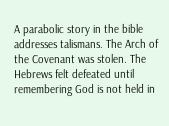A parabolic story in the bible addresses talismans. The Arch of the Covenant was stolen. The Hebrews felt defeated until remembering God is not held in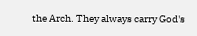the Arch. They always carry God's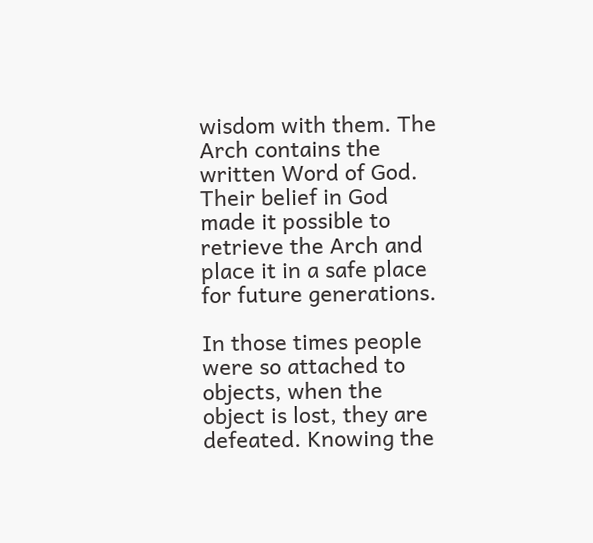wisdom with them. The Arch contains the written Word of God. Their belief in God made it possible to retrieve the Arch and place it in a safe place for future generations.

In those times people were so attached to objects, when the object is lost, they are defeated. Knowing the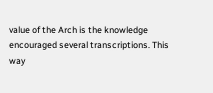value of the Arch is the knowledge encouraged several transcriptions. This way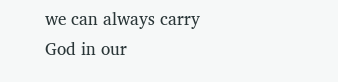we can always carry God in our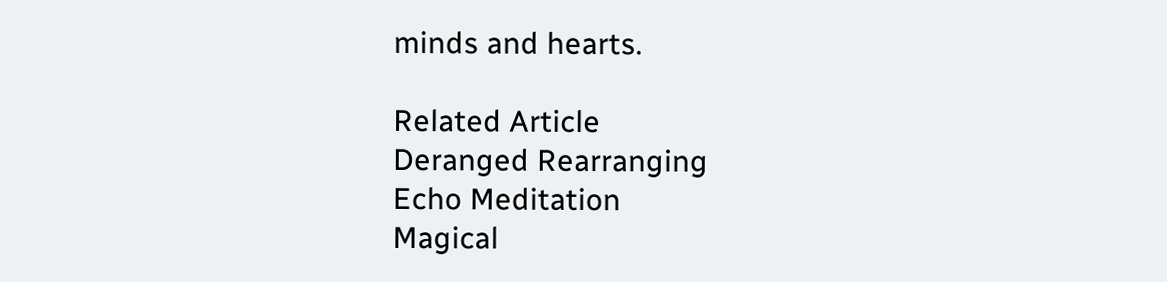minds and hearts.

Related Article
Deranged Rearranging
Echo Meditation
Magical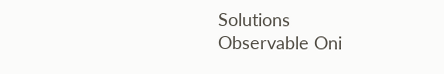Solutions
Observable Oni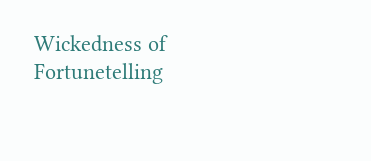Wickedness of Fortunetelling